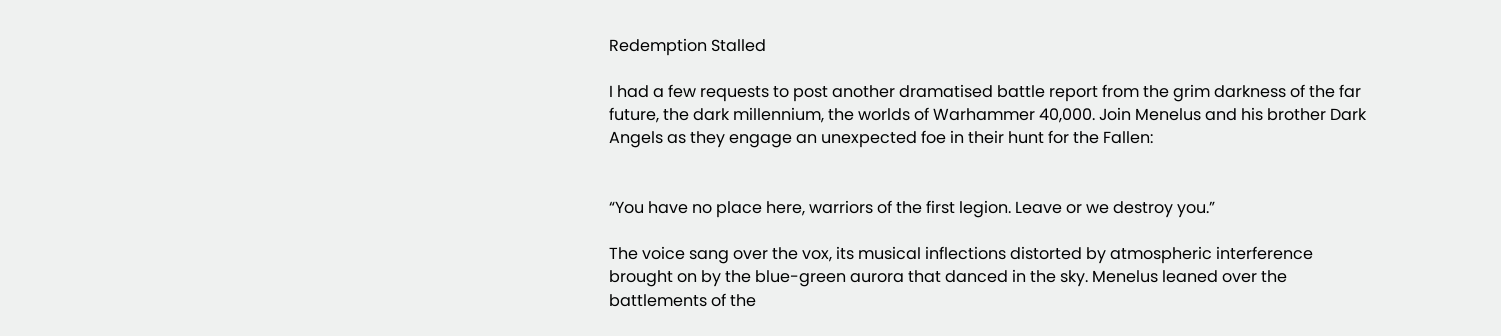Redemption Stalled

I had a few requests to post another dramatised battle report from the grim darkness of the far future, the dark millennium, the worlds of Warhammer 40,000. Join Menelus and his brother Dark Angels as they engage an unexpected foe in their hunt for the Fallen:


“You have no place here, warriors of the first legion. Leave or we destroy you.”

The voice sang over the vox, its musical inflections distorted by atmospheric interference brought on by the blue-green aurora that danced in the sky. Menelus leaned over the battlements of the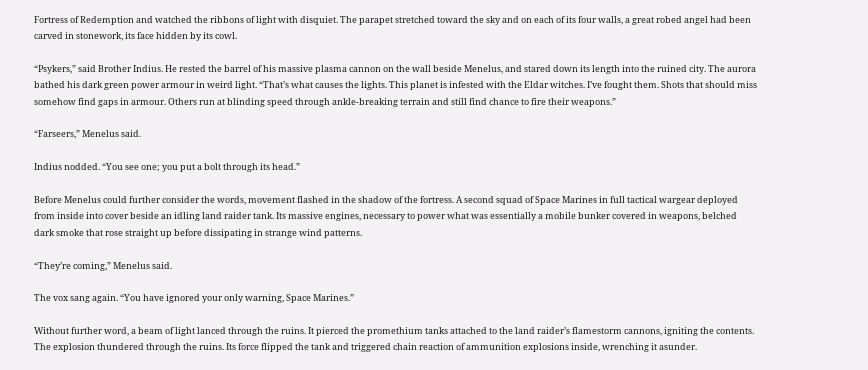Fortress of Redemption and watched the ribbons of light with disquiet. The parapet stretched toward the sky and on each of its four walls, a great robed angel had been carved in stonework, its face hidden by its cowl.

“Psykers,” said Brother Indius. He rested the barrel of his massive plasma cannon on the wall beside Menelus, and stared down its length into the ruined city. The aurora bathed his dark green power armour in weird light. “That’s what causes the lights. This planet is infested with the Eldar witches. I’ve fought them. Shots that should miss somehow find gaps in armour. Others run at blinding speed through ankle-breaking terrain and still find chance to fire their weapons.”

“Farseers,” Menelus said.

Indius nodded. “You see one; you put a bolt through its head.”

Before Menelus could further consider the words, movement flashed in the shadow of the fortress. A second squad of Space Marines in full tactical wargear deployed from inside into cover beside an idling land raider tank. Its massive engines, necessary to power what was essentially a mobile bunker covered in weapons, belched dark smoke that rose straight up before dissipating in strange wind patterns.

“They’re coming,” Menelus said.

The vox sang again. “You have ignored your only warning, Space Marines.”

Without further word, a beam of light lanced through the ruins. It pierced the promethium tanks attached to the land raider’s flamestorm cannons, igniting the contents. The explosion thundered through the ruins. Its force flipped the tank and triggered chain reaction of ammunition explosions inside, wrenching it asunder.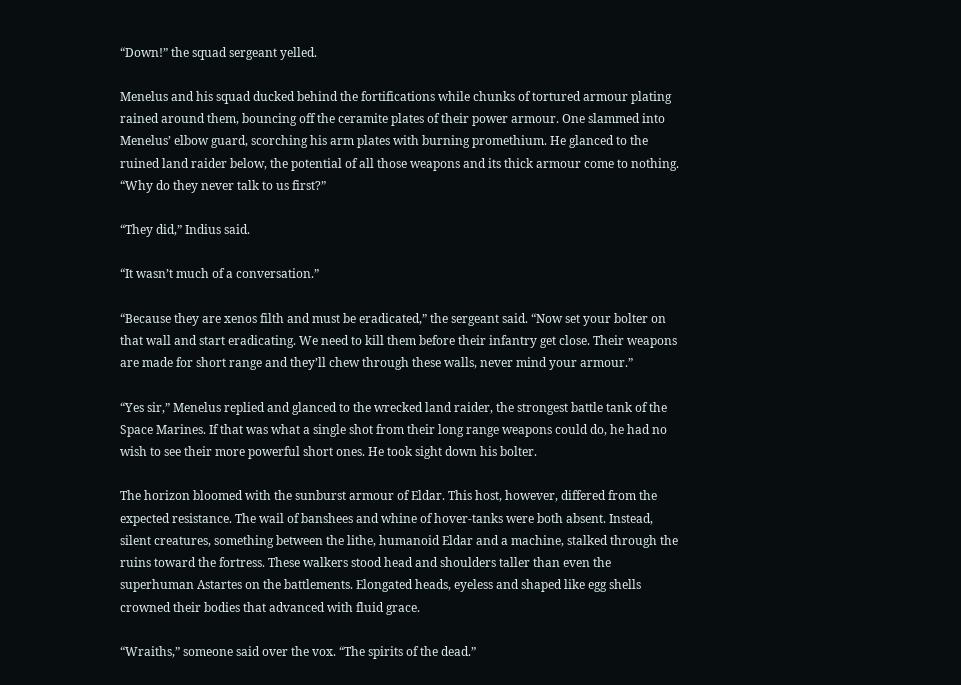“Down!” the squad sergeant yelled.

Menelus and his squad ducked behind the fortifications while chunks of tortured armour plating rained around them, bouncing off the ceramite plates of their power armour. One slammed into Menelus’ elbow guard, scorching his arm plates with burning promethium. He glanced to the ruined land raider below, the potential of all those weapons and its thick armour come to nothing. “Why do they never talk to us first?”

“They did,” Indius said.

“It wasn’t much of a conversation.”

“Because they are xenos filth and must be eradicated,” the sergeant said. “Now set your bolter on that wall and start eradicating. We need to kill them before their infantry get close. Their weapons are made for short range and they’ll chew through these walls, never mind your armour.”

“Yes sir,” Menelus replied and glanced to the wrecked land raider, the strongest battle tank of the Space Marines. If that was what a single shot from their long range weapons could do, he had no wish to see their more powerful short ones. He took sight down his bolter.

The horizon bloomed with the sunburst armour of Eldar. This host, however, differed from the expected resistance. The wail of banshees and whine of hover-tanks were both absent. Instead, silent creatures, something between the lithe, humanoid Eldar and a machine, stalked through the ruins toward the fortress. These walkers stood head and shoulders taller than even the superhuman Astartes on the battlements. Elongated heads, eyeless and shaped like egg shells crowned their bodies that advanced with fluid grace.

“Wraiths,” someone said over the vox. “The spirits of the dead.”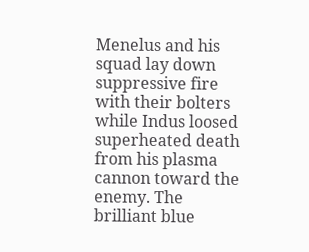Menelus and his squad lay down suppressive fire with their bolters while Indus loosed superheated death from his plasma cannon toward the enemy. The brilliant blue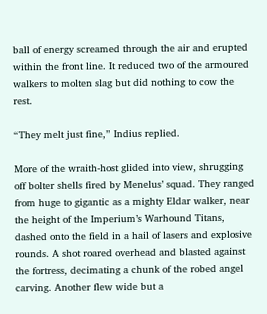ball of energy screamed through the air and erupted within the front line. It reduced two of the armoured walkers to molten slag but did nothing to cow the rest.

“They melt just fine,” Indius replied.

More of the wraith-host glided into view, shrugging off bolter shells fired by Menelus’ squad. They ranged from huge to gigantic as a mighty Eldar walker, near the height of the Imperium’s Warhound Titans, dashed onto the field in a hail of lasers and explosive rounds. A shot roared overhead and blasted against the fortress, decimating a chunk of the robed angel carving. Another flew wide but a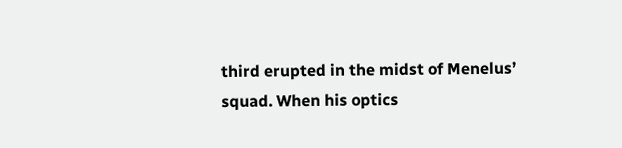third erupted in the midst of Menelus’ squad. When his optics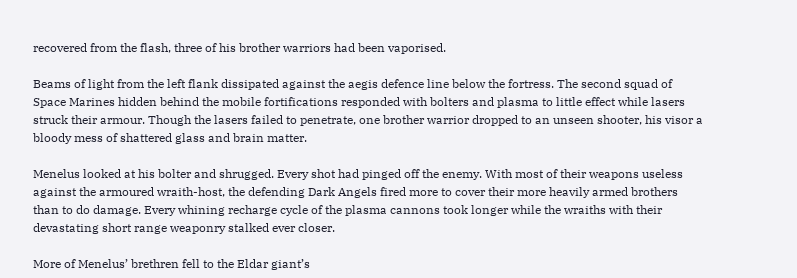recovered from the flash, three of his brother warriors had been vaporised.

Beams of light from the left flank dissipated against the aegis defence line below the fortress. The second squad of Space Marines hidden behind the mobile fortifications responded with bolters and plasma to little effect while lasers struck their armour. Though the lasers failed to penetrate, one brother warrior dropped to an unseen shooter, his visor a bloody mess of shattered glass and brain matter.

Menelus looked at his bolter and shrugged. Every shot had pinged off the enemy. With most of their weapons useless against the armoured wraith-host, the defending Dark Angels fired more to cover their more heavily armed brothers than to do damage. Every whining recharge cycle of the plasma cannons took longer while the wraiths with their devastating short range weaponry stalked ever closer.

More of Menelus’ brethren fell to the Eldar giant’s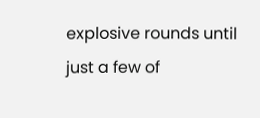explosive rounds until just a few of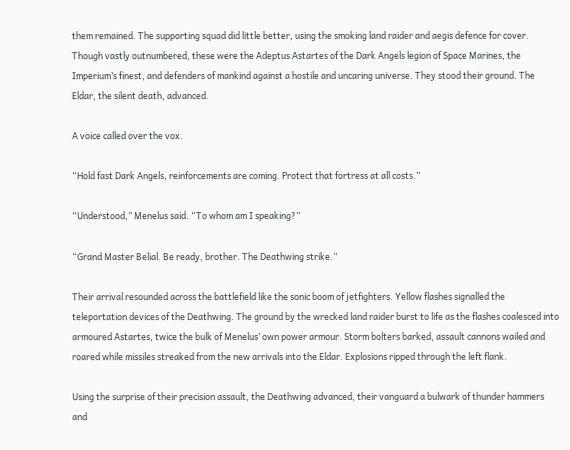them remained. The supporting squad did little better, using the smoking land raider and aegis defence for cover. Though vastly outnumbered, these were the Adeptus Astartes of the Dark Angels legion of Space Marines, the Imperium’s finest, and defenders of mankind against a hostile and uncaring universe. They stood their ground. The Eldar, the silent death, advanced.

A voice called over the vox.

“Hold fast Dark Angels, reinforcements are coming. Protect that fortress at all costs.”

“Understood,” Menelus said. “To whom am I speaking?”

“Grand Master Belial. Be ready, brother. The Deathwing strike.”

Their arrival resounded across the battlefield like the sonic boom of jetfighters. Yellow flashes signalled the teleportation devices of the Deathwing. The ground by the wrecked land raider burst to life as the flashes coalesced into armoured Astartes, twice the bulk of Menelus’ own power armour. Storm bolters barked, assault cannons wailed and roared while missiles streaked from the new arrivals into the Eldar. Explosions ripped through the left flank.

Using the surprise of their precision assault, the Deathwing advanced, their vanguard a bulwark of thunder hammers and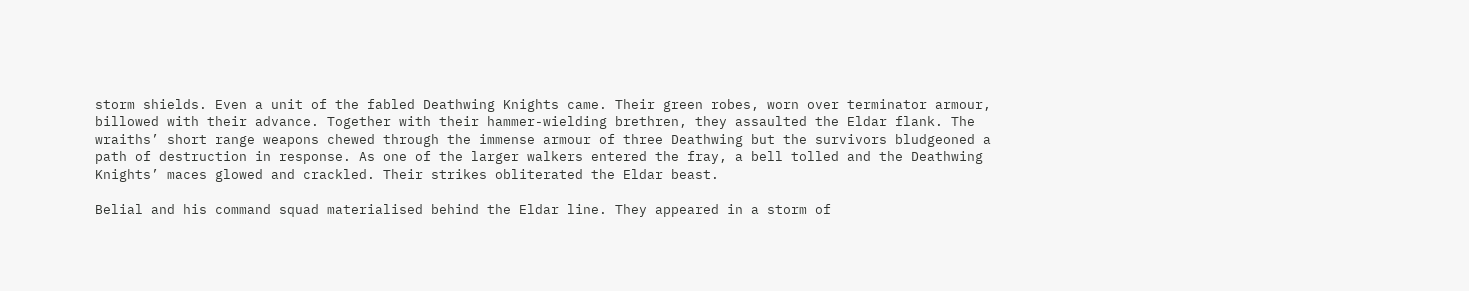storm shields. Even a unit of the fabled Deathwing Knights came. Their green robes, worn over terminator armour, billowed with their advance. Together with their hammer-wielding brethren, they assaulted the Eldar flank. The wraiths’ short range weapons chewed through the immense armour of three Deathwing but the survivors bludgeoned a path of destruction in response. As one of the larger walkers entered the fray, a bell tolled and the Deathwing Knights’ maces glowed and crackled. Their strikes obliterated the Eldar beast.

Belial and his command squad materialised behind the Eldar line. They appeared in a storm of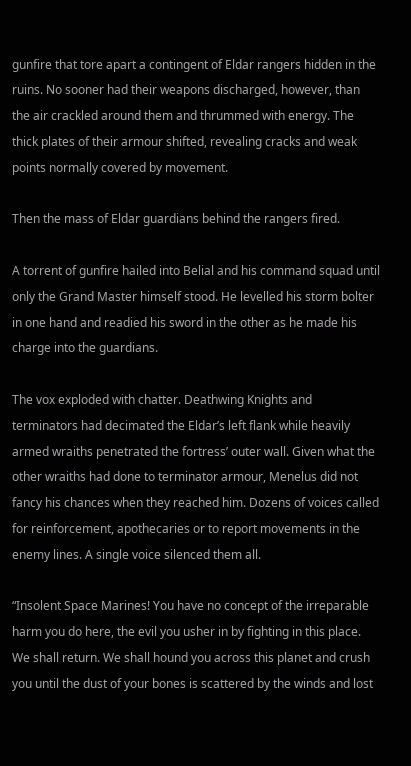gunfire that tore apart a contingent of Eldar rangers hidden in the ruins. No sooner had their weapons discharged, however, than the air crackled around them and thrummed with energy. The thick plates of their armour shifted, revealing cracks and weak points normally covered by movement.

Then the mass of Eldar guardians behind the rangers fired.

A torrent of gunfire hailed into Belial and his command squad until only the Grand Master himself stood. He levelled his storm bolter in one hand and readied his sword in the other as he made his charge into the guardians.

The vox exploded with chatter. Deathwing Knights and terminators had decimated the Eldar’s left flank while heavily armed wraiths penetrated the fortress’ outer wall. Given what the other wraiths had done to terminator armour, Menelus did not fancy his chances when they reached him. Dozens of voices called for reinforcement, apothecaries or to report movements in the enemy lines. A single voice silenced them all.

“Insolent Space Marines! You have no concept of the irreparable harm you do here, the evil you usher in by fighting in this place. We shall return. We shall hound you across this planet and crush you until the dust of your bones is scattered by the winds and lost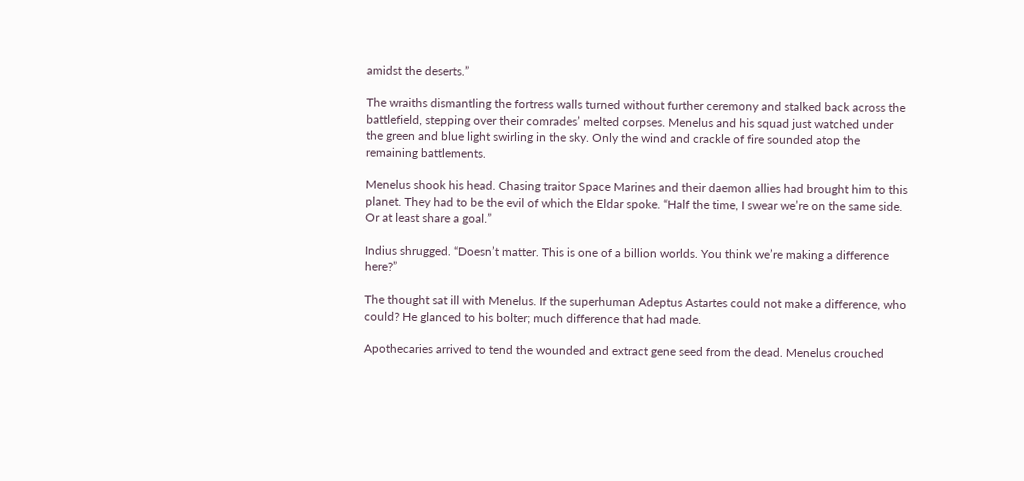amidst the deserts.”

The wraiths dismantling the fortress walls turned without further ceremony and stalked back across the battlefield, stepping over their comrades’ melted corpses. Menelus and his squad just watched under the green and blue light swirling in the sky. Only the wind and crackle of fire sounded atop the remaining battlements.

Menelus shook his head. Chasing traitor Space Marines and their daemon allies had brought him to this planet. They had to be the evil of which the Eldar spoke. “Half the time, I swear we’re on the same side. Or at least share a goal.”

Indius shrugged. “Doesn’t matter. This is one of a billion worlds. You think we’re making a difference here?”

The thought sat ill with Menelus. If the superhuman Adeptus Astartes could not make a difference, who could? He glanced to his bolter; much difference that had made.

Apothecaries arrived to tend the wounded and extract gene seed from the dead. Menelus crouched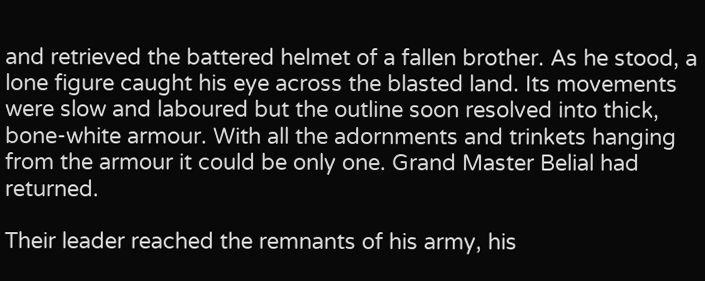and retrieved the battered helmet of a fallen brother. As he stood, a lone figure caught his eye across the blasted land. Its movements were slow and laboured but the outline soon resolved into thick, bone-white armour. With all the adornments and trinkets hanging from the armour it could be only one. Grand Master Belial had returned.

Their leader reached the remnants of his army, his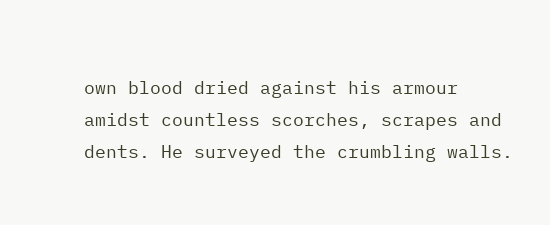own blood dried against his armour amidst countless scorches, scrapes and dents. He surveyed the crumbling walls.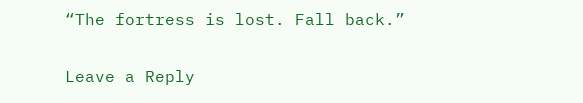“The fortress is lost. Fall back.”

Leave a Reply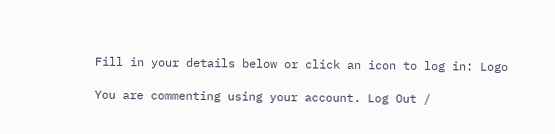Fill in your details below or click an icon to log in: Logo

You are commenting using your account. Log Out /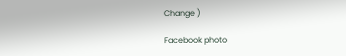Change )

Facebook photo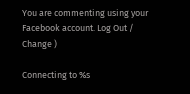You are commenting using your Facebook account. Log Out /  Change )

Connecting to %s